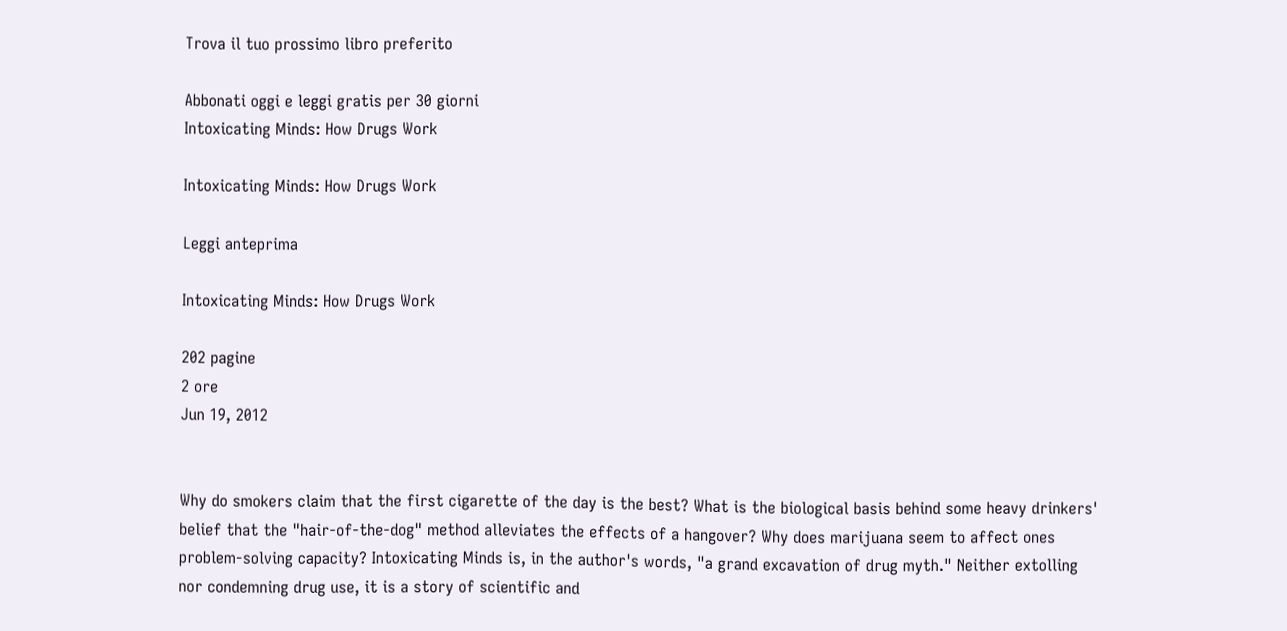Trova il tuo prossimo libro preferito

Abbonati oggi e leggi gratis per 30 giorni
Intoxicating Minds: How Drugs Work

Intoxicating Minds: How Drugs Work

Leggi anteprima

Intoxicating Minds: How Drugs Work

202 pagine
2 ore
Jun 19, 2012


Why do smokers claim that the first cigarette of the day is the best? What is the biological basis behind some heavy drinkers' belief that the "hair-of-the-dog" method alleviates the effects of a hangover? Why does marijuana seem to affect ones problem-solving capacity? Intoxicating Minds is, in the author's words, "a grand excavation of drug myth." Neither extolling nor condemning drug use, it is a story of scientific and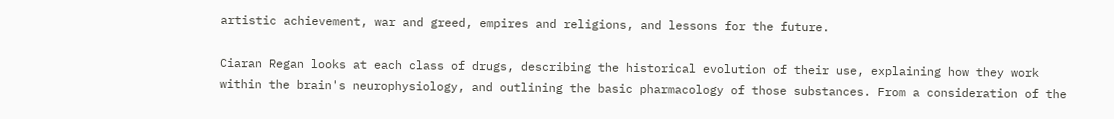artistic achievement, war and greed, empires and religions, and lessons for the future.

Ciaran Regan looks at each class of drugs, describing the historical evolution of their use, explaining how they work within the brain's neurophysiology, and outlining the basic pharmacology of those substances. From a consideration of the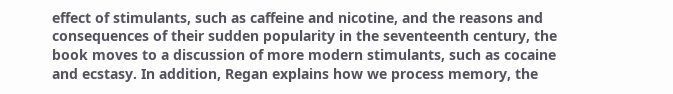effect of stimulants, such as caffeine and nicotine, and the reasons and consequences of their sudden popularity in the seventeenth century, the book moves to a discussion of more modern stimulants, such as cocaine and ecstasy. In addition, Regan explains how we process memory, the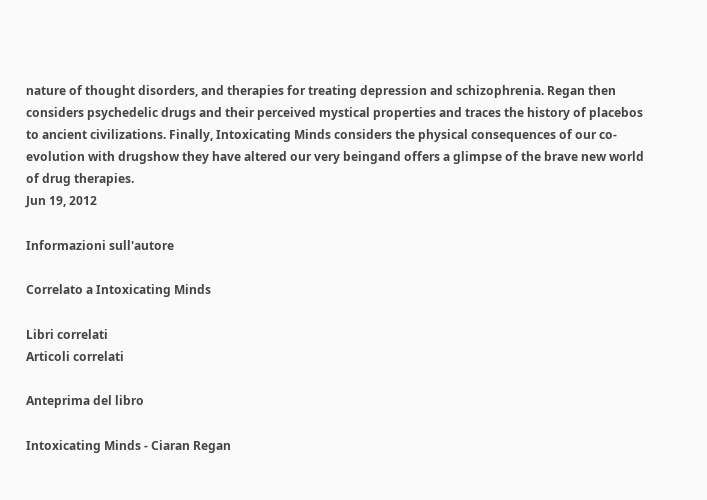nature of thought disorders, and therapies for treating depression and schizophrenia. Regan then considers psychedelic drugs and their perceived mystical properties and traces the history of placebos to ancient civilizations. Finally, Intoxicating Minds considers the physical consequences of our co-evolution with drugshow they have altered our very beingand offers a glimpse of the brave new world of drug therapies.
Jun 19, 2012

Informazioni sull'autore

Correlato a Intoxicating Minds

Libri correlati
Articoli correlati

Anteprima del libro

Intoxicating Minds - Ciaran Regan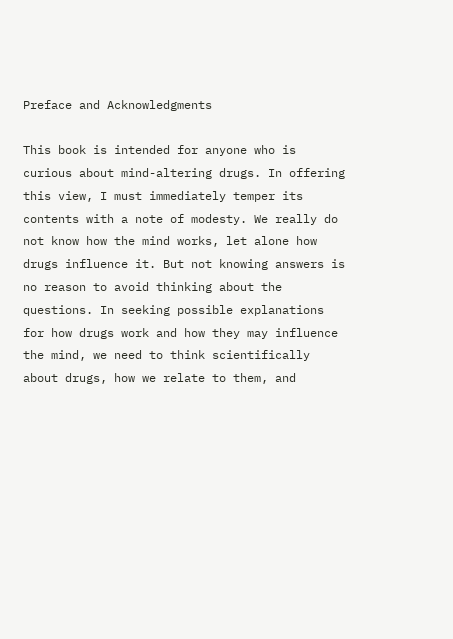Preface and Acknowledgments

This book is intended for anyone who is curious about mind-altering drugs. In offering this view, I must immediately temper its contents with a note of modesty. We really do not know how the mind works, let alone how drugs influence it. But not knowing answers is no reason to avoid thinking about the questions. In seeking possible explanations for how drugs work and how they may influence the mind, we need to think scientifically about drugs, how we relate to them, and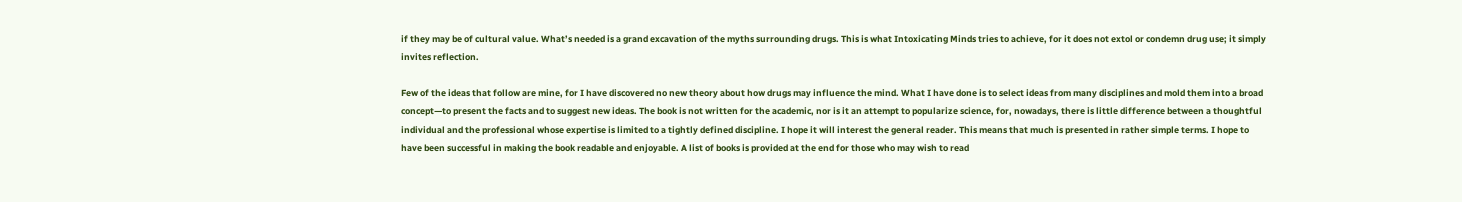if they may be of cultural value. What’s needed is a grand excavation of the myths surrounding drugs. This is what Intoxicating Minds tries to achieve, for it does not extol or condemn drug use; it simply invites reflection.

Few of the ideas that follow are mine, for I have discovered no new theory about how drugs may influence the mind. What I have done is to select ideas from many disciplines and mold them into a broad concept—to present the facts and to suggest new ideas. The book is not written for the academic, nor is it an attempt to popularize science, for, nowadays, there is little difference between a thoughtful individual and the professional whose expertise is limited to a tightly defined discipline. I hope it will interest the general reader. This means that much is presented in rather simple terms. I hope to have been successful in making the book readable and enjoyable. A list of books is provided at the end for those who may wish to read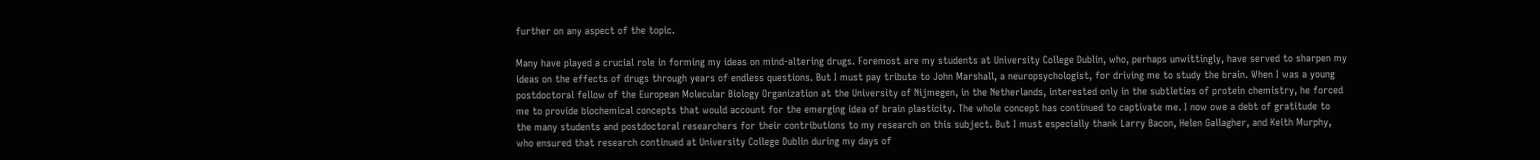further on any aspect of the topic.

Many have played a crucial role in forming my ideas on mind-altering drugs. Foremost are my students at University College Dublin, who, perhaps unwittingly, have served to sharpen my ideas on the effects of drugs through years of endless questions. But I must pay tribute to John Marshall, a neuropsychologist, for driving me to study the brain. When I was a young postdoctoral fellow of the European Molecular Biology Organization at the University of Nijmegen, in the Netherlands, interested only in the subtleties of protein chemistry, he forced me to provide biochemical concepts that would account for the emerging idea of brain plasticity. The whole concept has continued to captivate me. I now owe a debt of gratitude to the many students and postdoctoral researchers for their contributions to my research on this subject. But I must especially thank Larry Bacon, Helen Gallagher, and Keith Murphy, who ensured that research continued at University College Dublin during my days of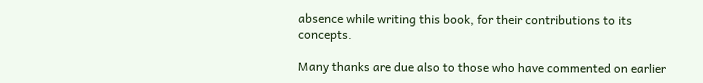absence while writing this book, for their contributions to its concepts.

Many thanks are due also to those who have commented on earlier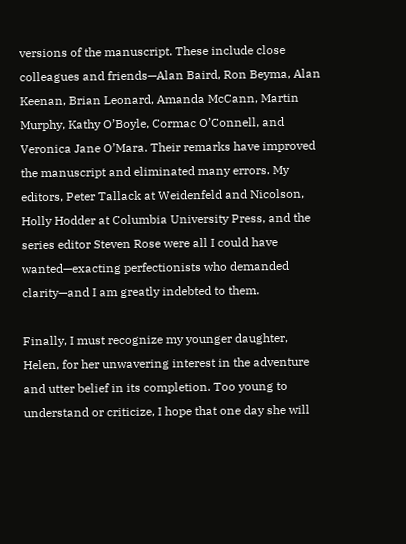versions of the manuscript. These include close colleagues and friends—Alan Baird, Ron Beyma, Alan Keenan, Brian Leonard, Amanda McCann, Martin Murphy, Kathy O’Boyle, Cormac O’Connell, and Veronica Jane O’Mara. Their remarks have improved the manuscript and eliminated many errors. My editors, Peter Tallack at Weidenfeld and Nicolson, Holly Hodder at Columbia University Press, and the series editor Steven Rose were all I could have wanted—exacting perfectionists who demanded clarity—and I am greatly indebted to them.

Finally, I must recognize my younger daughter, Helen, for her unwavering interest in the adventure and utter belief in its completion. Too young to understand or criticize, I hope that one day she will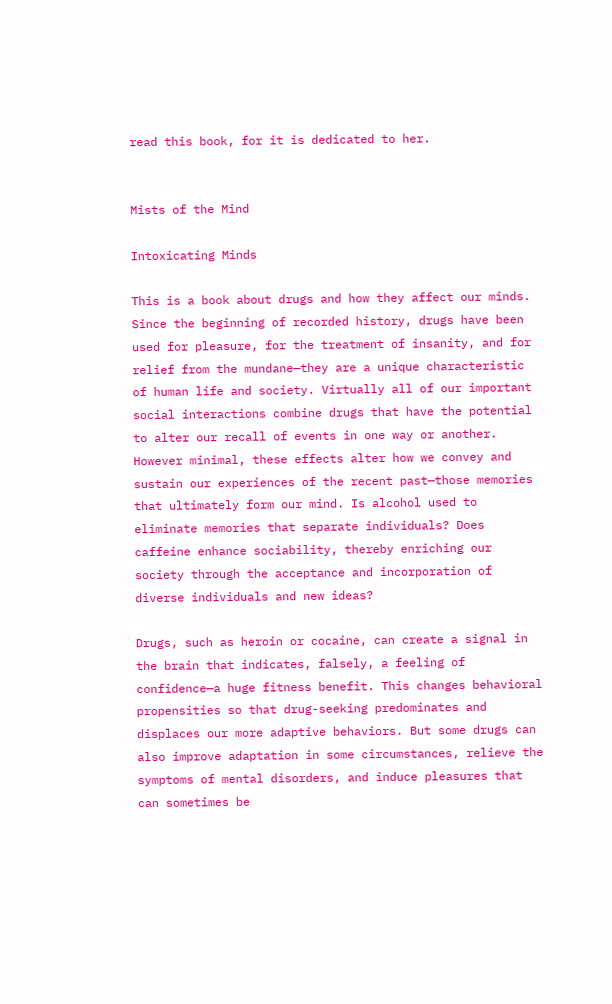read this book, for it is dedicated to her.


Mists of the Mind

Intoxicating Minds

This is a book about drugs and how they affect our minds. Since the beginning of recorded history, drugs have been used for pleasure, for the treatment of insanity, and for relief from the mundane—they are a unique characteristic of human life and society. Virtually all of our important social interactions combine drugs that have the potential to alter our recall of events in one way or another. However minimal, these effects alter how we convey and sustain our experiences of the recent past—those memories that ultimately form our mind. Is alcohol used to eliminate memories that separate individuals? Does caffeine enhance sociability, thereby enriching our society through the acceptance and incorporation of diverse individuals and new ideas?

Drugs, such as heroin or cocaine, can create a signal in the brain that indicates, falsely, a feeling of confidence—a huge fitness benefit. This changes behavioral propensities so that drug-seeking predominates and displaces our more adaptive behaviors. But some drugs can also improve adaptation in some circumstances, relieve the symptoms of mental disorders, and induce pleasures that can sometimes be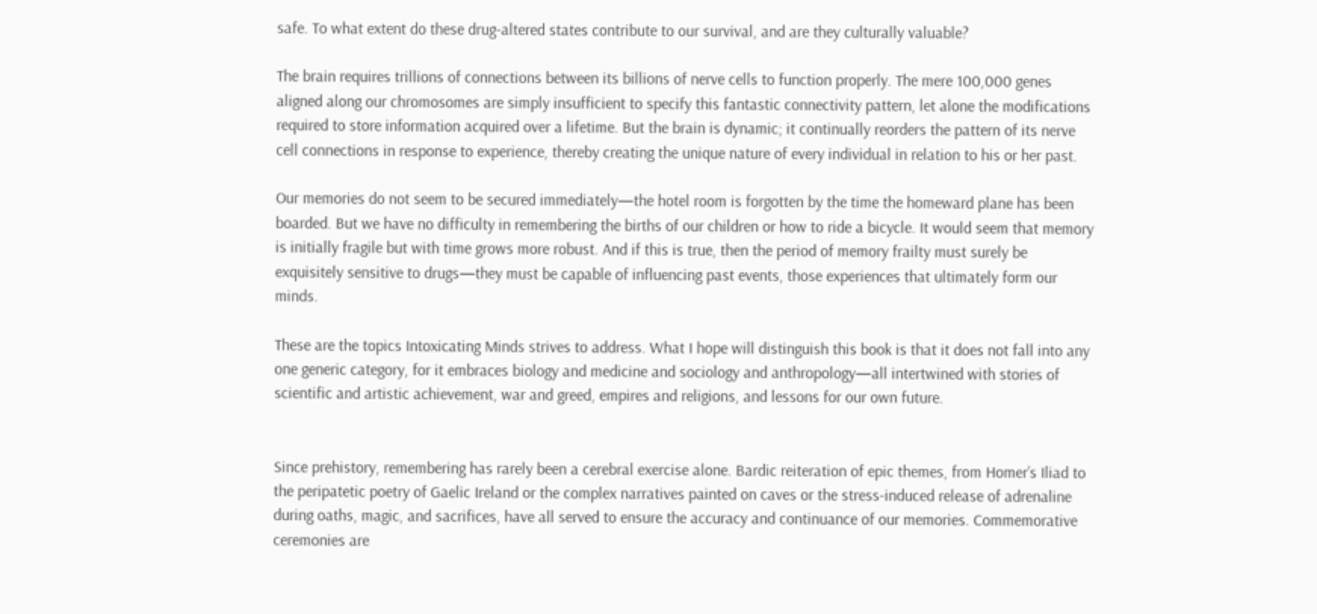safe. To what extent do these drug-altered states contribute to our survival, and are they culturally valuable?

The brain requires trillions of connections between its billions of nerve cells to function properly. The mere 100,000 genes aligned along our chromosomes are simply insufficient to specify this fantastic connectivity pattern, let alone the modifications required to store information acquired over a lifetime. But the brain is dynamic; it continually reorders the pattern of its nerve cell connections in response to experience, thereby creating the unique nature of every individual in relation to his or her past.

Our memories do not seem to be secured immediately—the hotel room is forgotten by the time the homeward plane has been boarded. But we have no difficulty in remembering the births of our children or how to ride a bicycle. It would seem that memory is initially fragile but with time grows more robust. And if this is true, then the period of memory frailty must surely be exquisitely sensitive to drugs—they must be capable of influencing past events, those experiences that ultimately form our minds.

These are the topics Intoxicating Minds strives to address. What I hope will distinguish this book is that it does not fall into any one generic category, for it embraces biology and medicine and sociology and anthropology—all intertwined with stories of scientific and artistic achievement, war and greed, empires and religions, and lessons for our own future.


Since prehistory, remembering has rarely been a cerebral exercise alone. Bardic reiteration of epic themes, from Homer’s Iliad to the peripatetic poetry of Gaelic Ireland or the complex narratives painted on caves or the stress-induced release of adrenaline during oaths, magic, and sacrifices, have all served to ensure the accuracy and continuance of our memories. Commemorative ceremonies are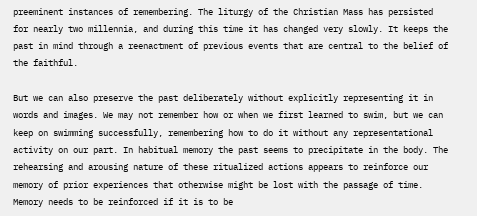preeminent instances of remembering. The liturgy of the Christian Mass has persisted for nearly two millennia, and during this time it has changed very slowly. It keeps the past in mind through a reenactment of previous events that are central to the belief of the faithful.

But we can also preserve the past deliberately without explicitly representing it in words and images. We may not remember how or when we first learned to swim, but we can keep on swimming successfully, remembering how to do it without any representational activity on our part. In habitual memory the past seems to precipitate in the body. The rehearsing and arousing nature of these ritualized actions appears to reinforce our memory of prior experiences that otherwise might be lost with the passage of time. Memory needs to be reinforced if it is to be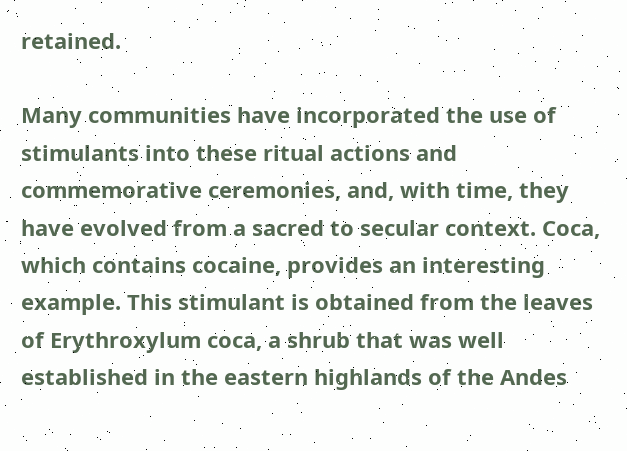retained.

Many communities have incorporated the use of stimulants into these ritual actions and commemorative ceremonies, and, with time, they have evolved from a sacred to secular context. Coca, which contains cocaine, provides an interesting example. This stimulant is obtained from the leaves of Erythroxylum coca, a shrub that was well established in the eastern highlands of the Andes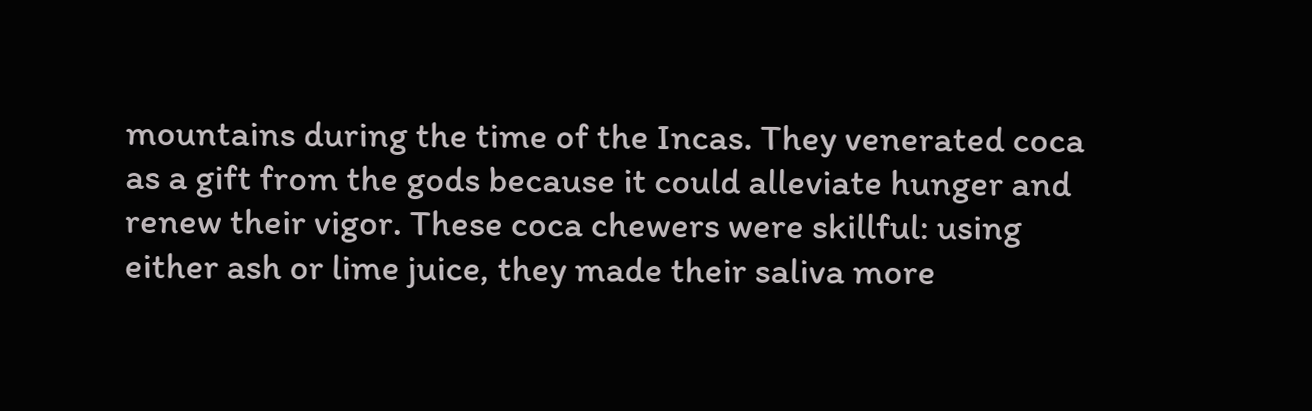mountains during the time of the Incas. They venerated coca as a gift from the gods because it could alleviate hunger and renew their vigor. These coca chewers were skillful: using either ash or lime juice, they made their saliva more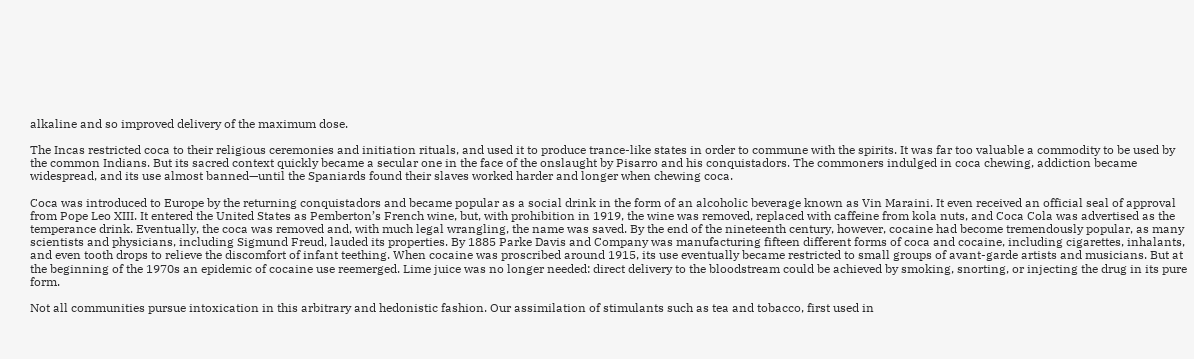alkaline and so improved delivery of the maximum dose.

The Incas restricted coca to their religious ceremonies and initiation rituals, and used it to produce trance-like states in order to commune with the spirits. It was far too valuable a commodity to be used by the common Indians. But its sacred context quickly became a secular one in the face of the onslaught by Pisarro and his conquistadors. The commoners indulged in coca chewing, addiction became widespread, and its use almost banned—until the Spaniards found their slaves worked harder and longer when chewing coca.

Coca was introduced to Europe by the returning conquistadors and became popular as a social drink in the form of an alcoholic beverage known as Vin Maraini. It even received an official seal of approval from Pope Leo XIII. It entered the United States as Pemberton’s French wine, but, with prohibition in 1919, the wine was removed, replaced with caffeine from kola nuts, and Coca Cola was advertised as the temperance drink. Eventually, the coca was removed and, with much legal wrangling, the name was saved. By the end of the nineteenth century, however, cocaine had become tremendously popular, as many scientists and physicians, including Sigmund Freud, lauded its properties. By 1885 Parke Davis and Company was manufacturing fifteen different forms of coca and cocaine, including cigarettes, inhalants, and even tooth drops to relieve the discomfort of infant teething. When cocaine was proscribed around 1915, its use eventually became restricted to small groups of avant-garde artists and musicians. But at the beginning of the 1970s an epidemic of cocaine use reemerged. Lime juice was no longer needed: direct delivery to the bloodstream could be achieved by smoking, snorting, or injecting the drug in its pure form.

Not all communities pursue intoxication in this arbitrary and hedonistic fashion. Our assimilation of stimulants such as tea and tobacco, first used in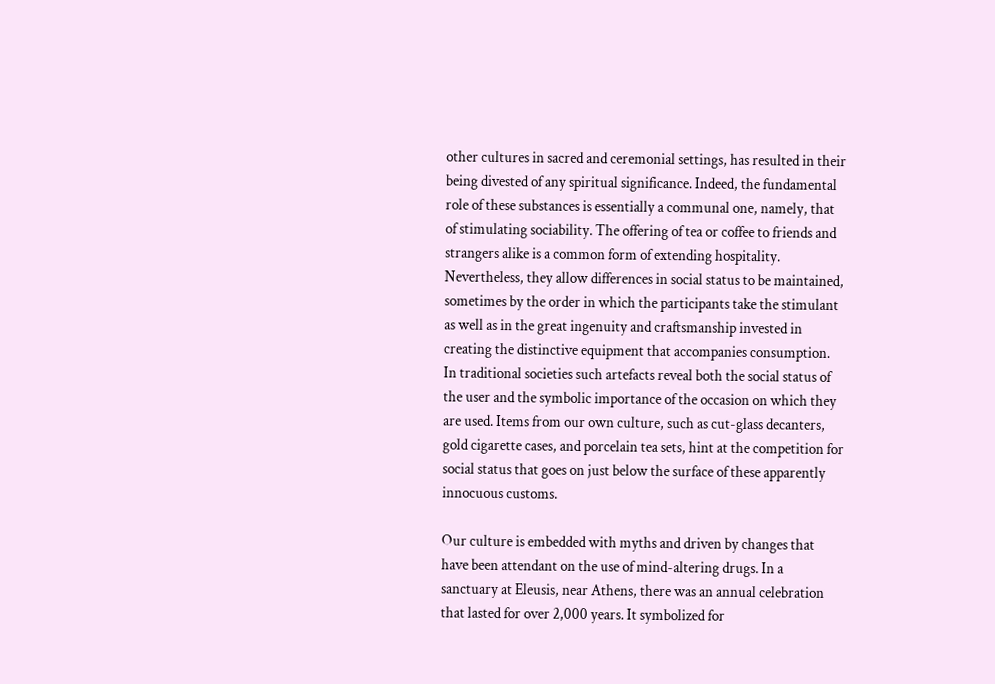other cultures in sacred and ceremonial settings, has resulted in their being divested of any spiritual significance. Indeed, the fundamental role of these substances is essentially a communal one, namely, that of stimulating sociability. The offering of tea or coffee to friends and strangers alike is a common form of extending hospitality. Nevertheless, they allow differences in social status to be maintained, sometimes by the order in which the participants take the stimulant as well as in the great ingenuity and craftsmanship invested in creating the distinctive equipment that accompanies consumption. In traditional societies such artefacts reveal both the social status of the user and the symbolic importance of the occasion on which they are used. Items from our own culture, such as cut-glass decanters, gold cigarette cases, and porcelain tea sets, hint at the competition for social status that goes on just below the surface of these apparently innocuous customs.

Our culture is embedded with myths and driven by changes that have been attendant on the use of mind-altering drugs. In a sanctuary at Eleusis, near Athens, there was an annual celebration that lasted for over 2,000 years. It symbolized for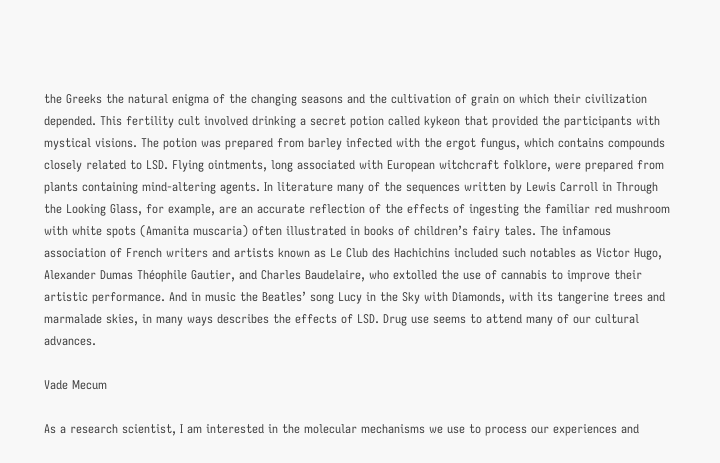the Greeks the natural enigma of the changing seasons and the cultivation of grain on which their civilization depended. This fertility cult involved drinking a secret potion called kykeon that provided the participants with mystical visions. The potion was prepared from barley infected with the ergot fungus, which contains compounds closely related to LSD. Flying ointments, long associated with European witchcraft folklore, were prepared from plants containing mind-altering agents. In literature many of the sequences written by Lewis Carroll in Through the Looking Glass, for example, are an accurate reflection of the effects of ingesting the familiar red mushroom with white spots (Amanita muscaria) often illustrated in books of children’s fairy tales. The infamous association of French writers and artists known as Le Club des Hachichins included such notables as Victor Hugo, Alexander Dumas Théophile Gautier, and Charles Baudelaire, who extolled the use of cannabis to improve their artistic performance. And in music the Beatles’ song Lucy in the Sky with Diamonds, with its tangerine trees and marmalade skies, in many ways describes the effects of LSD. Drug use seems to attend many of our cultural advances.

Vade Mecum

As a research scientist, I am interested in the molecular mechanisms we use to process our experiences and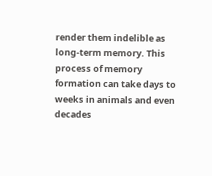render them indelible as long-term memory. This process of memory formation can take days to weeks in animals and even decades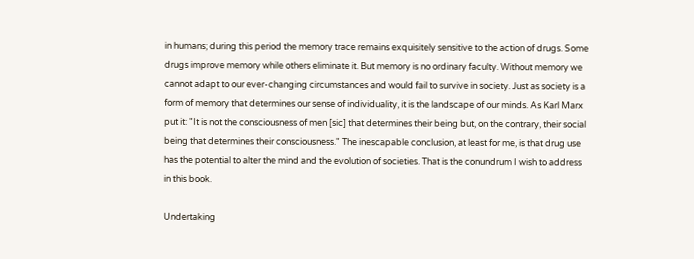in humans; during this period the memory trace remains exquisitely sensitive to the action of drugs. Some drugs improve memory while others eliminate it. But memory is no ordinary faculty. Without memory we cannot adapt to our ever-changing circumstances and would fail to survive in society. Just as society is a form of memory that determines our sense of individuality, it is the landscape of our minds. As Karl Marx put it: "It is not the consciousness of men [sic] that determines their being but, on the contrary, their social being that determines their consciousness." The inescapable conclusion, at least for me, is that drug use has the potential to alter the mind and the evolution of societies. That is the conundrum I wish to address in this book.

Undertaking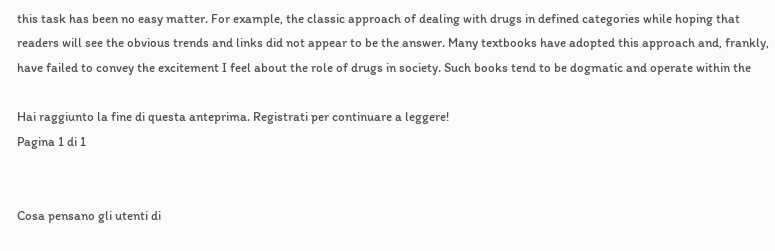this task has been no easy matter. For example, the classic approach of dealing with drugs in defined categories while hoping that readers will see the obvious trends and links did not appear to be the answer. Many textbooks have adopted this approach and, frankly, have failed to convey the excitement I feel about the role of drugs in society. Such books tend to be dogmatic and operate within the

Hai raggiunto la fine di questa anteprima. Registrati per continuare a leggere!
Pagina 1 di 1


Cosa pensano gli utenti di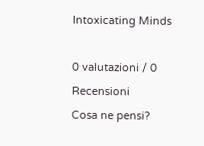Intoxicating Minds

0 valutazioni / 0 Recensioni
Cosa ne pensi?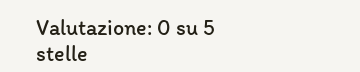Valutazione: 0 su 5 stelle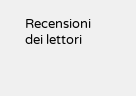Recensioni dei lettori